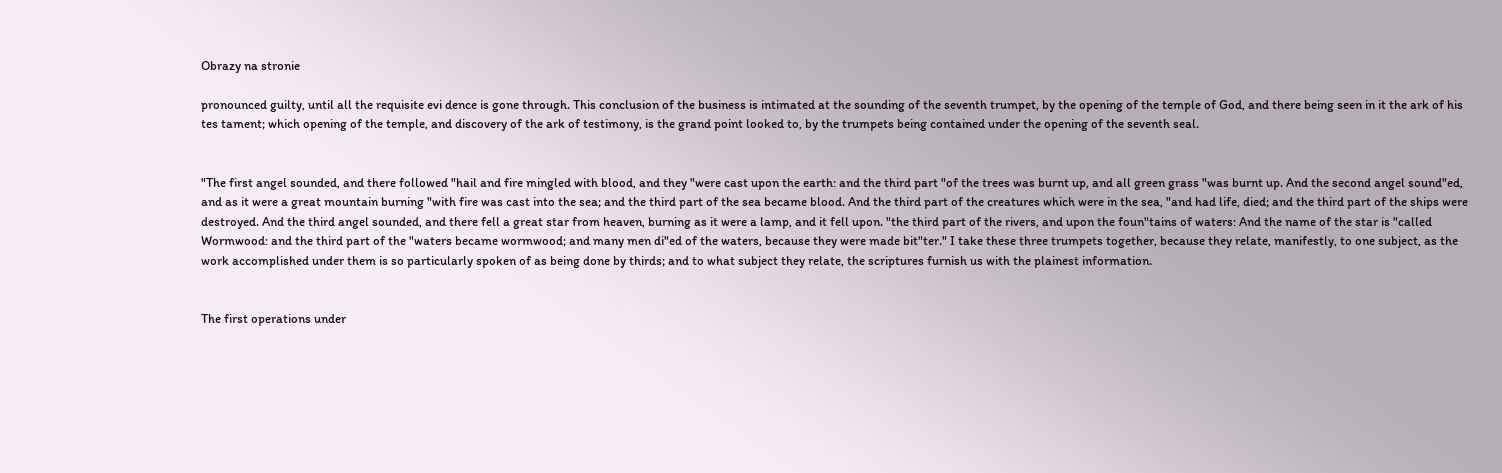Obrazy na stronie

pronounced guilty, until all the requisite evi dence is gone through. This conclusion of the business is intimated at the sounding of the seventh trumpet, by the opening of the temple of God, and there being seen in it the ark of his tes tament; which opening of the temple, and discovery of the ark of testimony, is the grand point looked to, by the trumpets being contained under the opening of the seventh seal.


"The first angel sounded, and there followed "hail and fire mingled with blood, and they "were cast upon the earth: and the third part "of the trees was burnt up, and all green grass "was burnt up. And the second angel sound"ed, and as it were a great mountain burning "with fire was cast into the sea; and the third part of the sea became blood. And the third part of the creatures which were in the sea, "and had life, died; and the third part of the ships were destroyed. And the third angel sounded, and there fell a great star from heaven, burning as it were a lamp, and it fell upon. "the third part of the rivers, and upon the foun"tains of waters: And the name of the star is "called Wormwood: and the third part of the "waters became wormwood; and many men di"ed of the waters, because they were made bit"ter." I take these three trumpets together, because they relate, manifestly, to one subject, as the work accomplished under them is so particularly spoken of as being done by thirds; and to what subject they relate, the scriptures furnish us with the plainest information.


The first operations under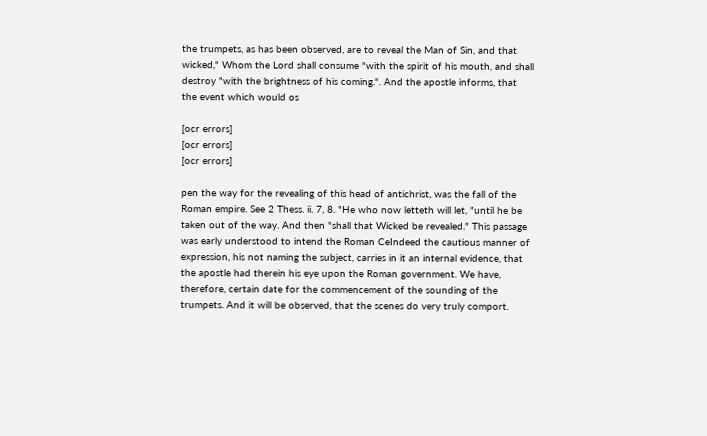the trumpets, as has been observed, are to reveal the Man of Sin, and that wicked," Whom the Lord shall consume "with the spirit of his mouth, and shall destroy "with the brightness of his coming.". And the apostle informs, that the event which would os

[ocr errors]
[ocr errors]
[ocr errors]

pen the way for the revealing of this head of antichrist, was the fall of the Roman empire. See 2 Thess. ii. 7, 8. "He who now letteth will let, "until he be taken out of the way. And then "shall that Wicked be revealed." This passage was early understood to intend the Roman CeIndeed the cautious manner of expression, his not naming the subject, carries in it an internal evidence, that the apostle had therein his eye upon the Roman government. We have, therefore, certain date for the commencement of the sounding of the trumpets. And it will be observed, that the scenes do very truly comport.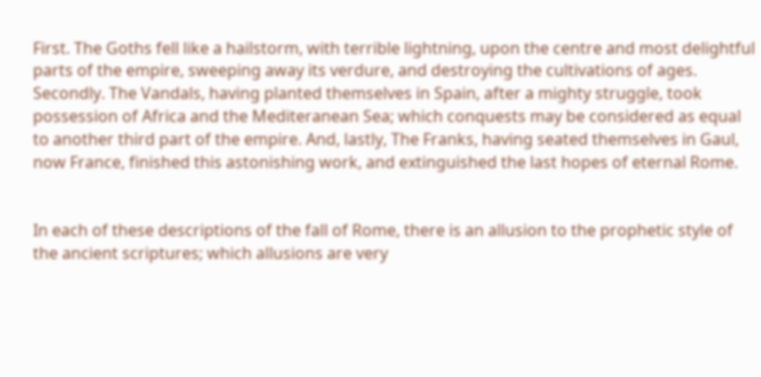First. The Goths fell like a hailstorm, with terrible lightning, upon the centre and most delightful parts of the empire, sweeping away its verdure, and destroying the cultivations of ages. Secondly. The Vandals, having planted themselves in Spain, after a mighty struggle, took possession of Africa and the Mediteranean Sea; which conquests may be considered as equal to another third part of the empire. And, lastly, The Franks, having seated themselves in Gaul, now France, finished this astonishing work, and extinguished the last hopes of eternal Rome.


In each of these descriptions of the fall of Rome, there is an allusion to the prophetic style of the ancient scriptures; which allusions are very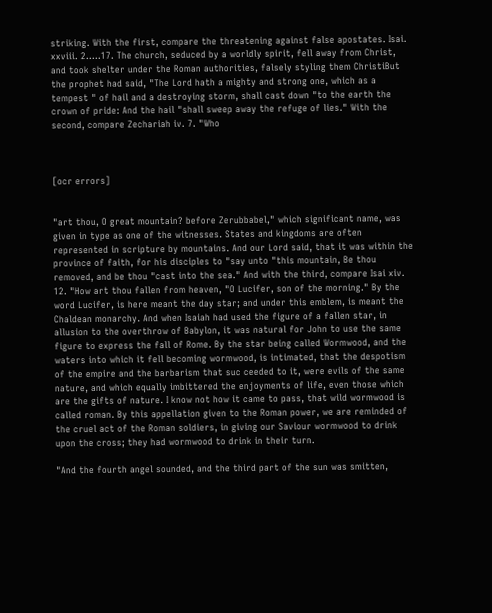striking. With the first, compare the threatening against false apostates. Isai. xxviii. 2.....17. The church, seduced by a worldly spirit, fell away from Christ, and took shelter under the Roman authorities, falsely styling them ChristiBut the prophet had said, "The Lord hath a mighty and strong one, which as a tempest " of hail and a destroying storm, shall cast down "to the earth the crown of pride: And the hail "shall sweep away the refuge of lies." With the second, compare Zechariah iv. 7. "Who



[ocr errors]


"art thou, O great mountain? before Zerubbabel," which significant name, was given in type as one of the witnesses. States and kingdoms are often represented in scripture by mountains. And our Lord said, that it was within the province of faith, for his disciples to "say unto "this mountain, Be thou removed, and be thou "cast into the sea." And with the third, compare Isai xiv. 12. "How art thou fallen from heaven, "O Lucifer, son of the morning." By the word Lucifer, is here meant the day star; and under this emblem, is meant the Chaldean monarchy. And when Isaiah had used the figure of a fallen star, in allusion to the overthrow of Babylon, it was natural for John to use the same figure to express the fall of Rome. By the star being called Wormwood, and the waters into which it fell becoming wormwood, is intimated, that the despotism of the empire and the barbarism that suc ceeded to it, were evils of the same nature, and which equally imbittered the enjoyments of life, even those which are the gifts of nature. I know not how it came to pass, that wild wormwood is called roman. By this appellation given to the Roman power, we are reminded of the cruel act of the Roman soldiers, in giving our Saviour wormwood to drink upon the cross; they had wormwood to drink in their turn.

"And the fourth angel sounded, and the third part of the sun was smitten,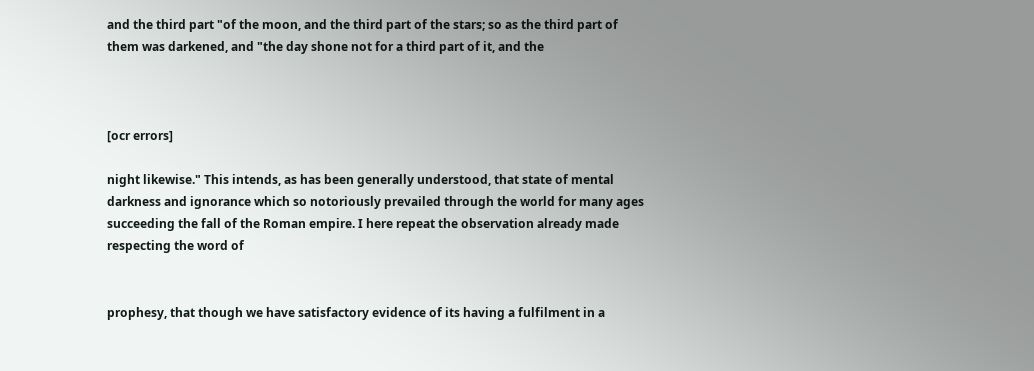and the third part "of the moon, and the third part of the stars; so as the third part of them was darkened, and "the day shone not for a third part of it, and the



[ocr errors]

night likewise." This intends, as has been generally understood, that state of mental darkness and ignorance which so notoriously prevailed through the world for many ages succeeding the fall of the Roman empire. I here repeat the observation already made respecting the word of


prophesy, that though we have satisfactory evidence of its having a fulfilment in a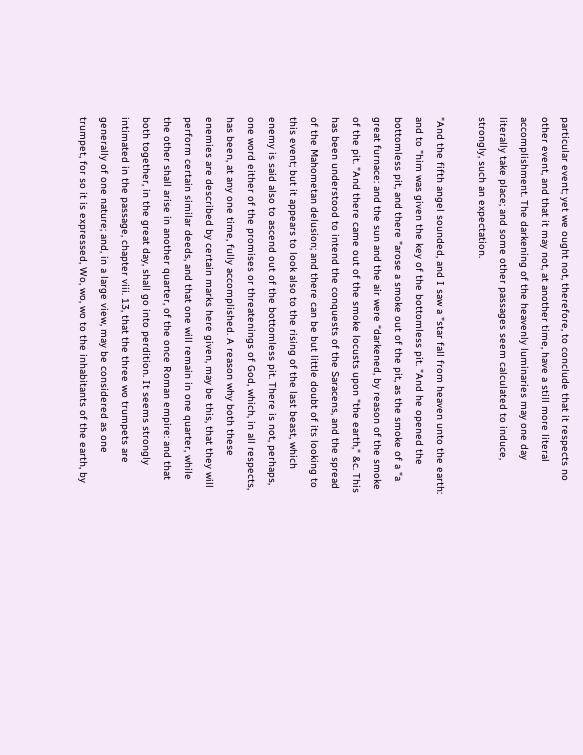particular event; yet we ought not, therefore, to conclude that it respects no other event, and that it may not, at another time, have a still more literal accomplishment. The darkening of the heavenly luminaries may one day literally take place; and some other passages seem calculated to induce, strongly, such an expectation.

"And the fifth angel sounded, and I saw a "star fall from heaven unto the earth: and to "him was given the key of the bottomless pit. "And he opened the bottomless pit, and there "arose a smoke out of the pit, as the smoke of a "a great furnace: and the sun and the air were “darkened, by reason of the smoke of the pit. "And there came out of the smoke locusts upon "the earth," &c. This has been understood to intend the conquests of the Saracens, and the spread of the Mahometan delusion; and there can be but little doubt of its looking to this event; but it appears to look also to the rising of the last beast, which enemy is said also to ascend out of the bottomless pit. There is not, perhaps, one word either of the promises or threatenings of God, which, in all respects, has been, at any one time, fully accomplished. A reason why both these enemies are described by certain marks here given, may be this, that they will perform certain similar deeds, and that one will remain in one quarter, while the other shall arise in another quarter, of the once Roman empire: and that both together, in the great day, shall go into perdition. It seems strongly intimated in the passage, chapter viii. 13, that the three wo trumpets are generally of one nature; and, in a large view, may be considered as one trumpet, for so it is expressed, Wo, wo, wo to the inhabitants of the earth, by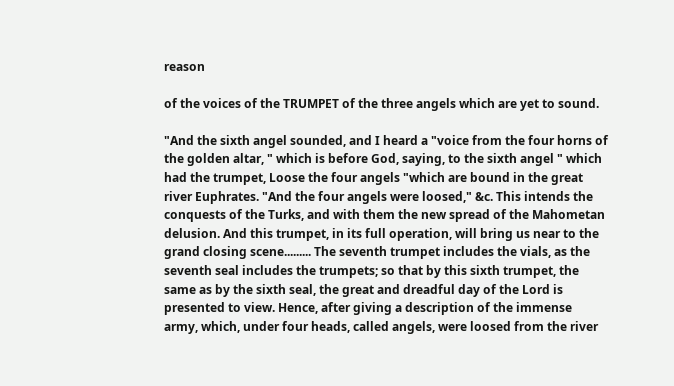reason

of the voices of the TRUMPET of the three angels which are yet to sound.

"And the sixth angel sounded, and I heard a "voice from the four horns of the golden altar, " which is before God, saying, to the sixth angel " which had the trumpet, Loose the four angels "which are bound in the great river Euphrates. "And the four angels were loosed," &c. This intends the conquests of the Turks, and with them the new spread of the Mahometan delusion. And this trumpet, in its full operation, will bring us near to the grand closing scene......... The seventh trumpet includes the vials, as the seventh seal includes the trumpets; so that by this sixth trumpet, the same as by the sixth seal, the great and dreadful day of the Lord is presented to view. Hence, after giving a description of the immense army, which, under four heads, called angels, were loosed from the river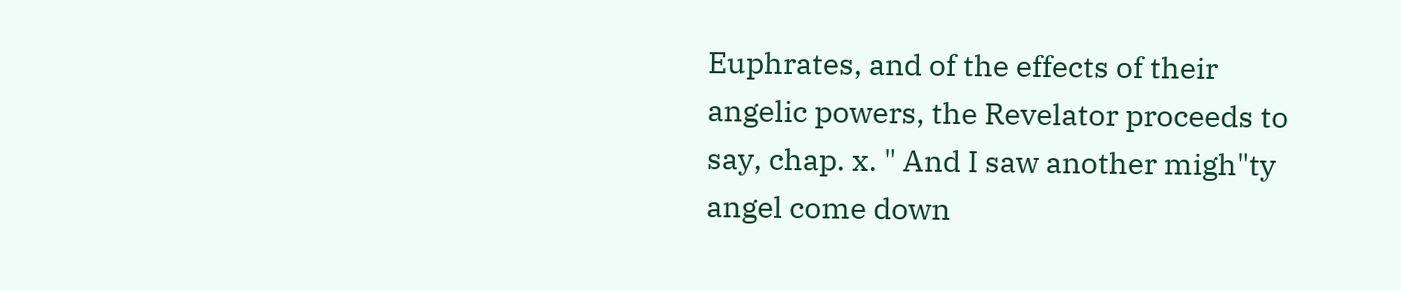Euphrates, and of the effects of their angelic powers, the Revelator proceeds to say, chap. x. " And I saw another migh"ty angel come down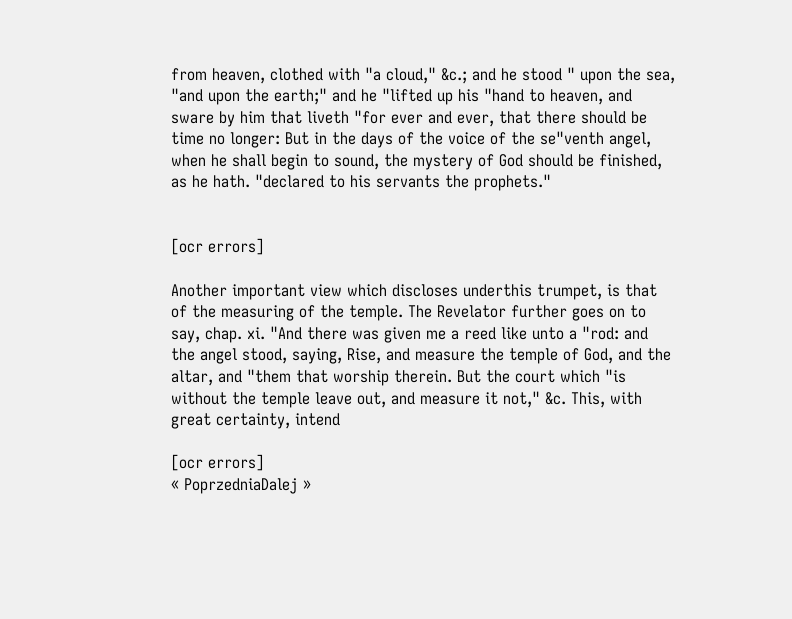from heaven, clothed with "a cloud," &c.; and he stood " upon the sea, "and upon the earth;" and he "lifted up his "hand to heaven, and sware by him that liveth "for ever and ever, that there should be time no longer: But in the days of the voice of the se"venth angel, when he shall begin to sound, the mystery of God should be finished, as he hath. "declared to his servants the prophets."


[ocr errors]

Another important view which discloses underthis trumpet, is that of the measuring of the temple. The Revelator further goes on to say, chap. xi. "And there was given me a reed like unto a "rod: and the angel stood, saying, Rise, and measure the temple of God, and the altar, and "them that worship therein. But the court which "is without the temple leave out, and measure it not," &c. This, with great certainty, intend

[ocr errors]
« PoprzedniaDalej »